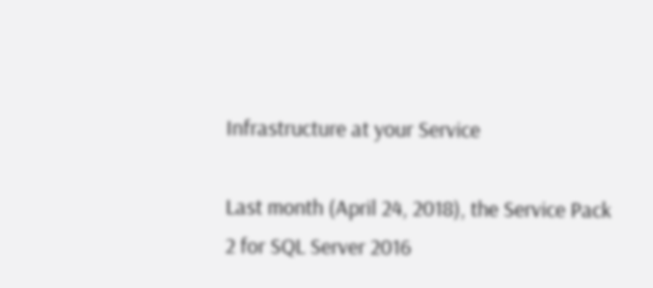Infrastructure at your Service

Last month (April 24, 2018), the Service Pack 2 for SQL Server 2016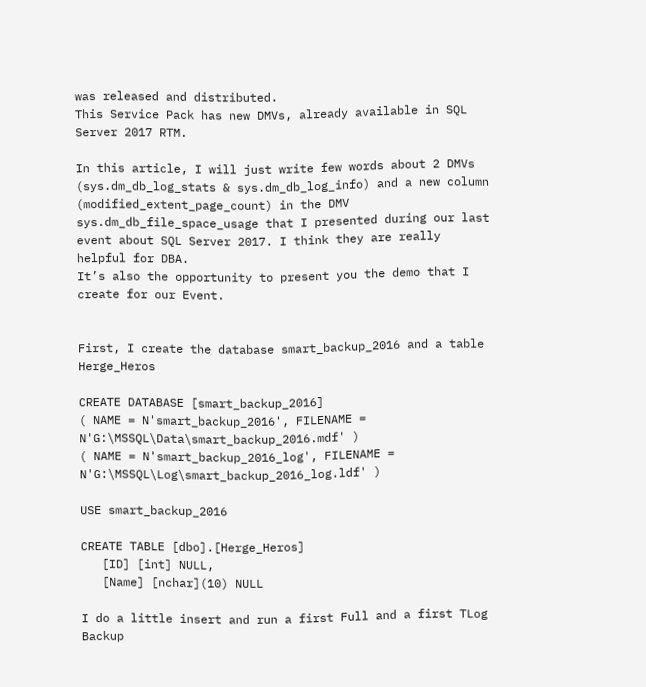was released and distributed.
This Service Pack has new DMVs, already available in SQL Server 2017 RTM.

In this article, I will just write few words about 2 DMVs (sys.dm_db_log_stats & sys.dm_db_log_info) and a new column (modified_extent_page_count) in the DMV sys.dm_db_file_space_usage that I presented during our last event about SQL Server 2017. I think they are really helpful for DBA.
It’s also the opportunity to present you the demo that I create for our Event.


First, I create the database smart_backup_2016 and a table Herge_Heros

CREATE DATABASE [smart_backup_2016]
( NAME = N'smart_backup_2016', FILENAME = N'G:\MSSQL\Data\smart_backup_2016.mdf' )
( NAME = N'smart_backup_2016_log', FILENAME = N'G:\MSSQL\Log\smart_backup_2016_log.ldf' )

USE smart_backup_2016

CREATE TABLE [dbo].[Herge_Heros]
   [ID] [int] NULL,
   [Name] [nchar](10) NULL

I do a little insert and run a first Full and a first TLog Backup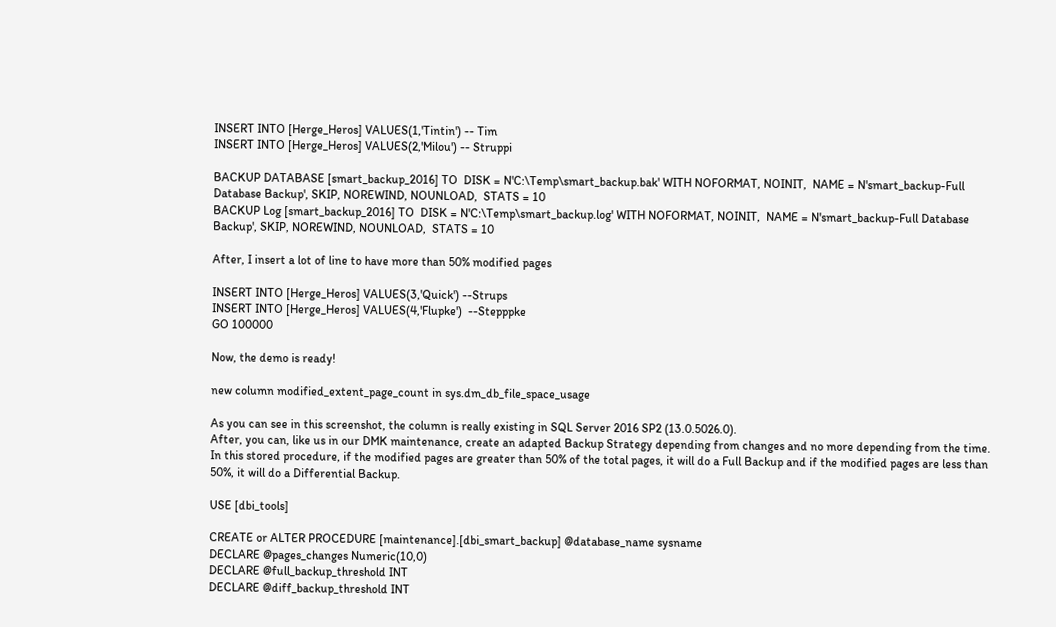INSERT INTO [Herge_Heros] VALUES(1,'Tintin') -- Tim
INSERT INTO [Herge_Heros] VALUES(2,'Milou') -- Struppi

BACKUP DATABASE [smart_backup_2016] TO  DISK = N'C:\Temp\smart_backup.bak' WITH NOFORMAT, NOINIT,  NAME = N'smart_backup-Full Database Backup', SKIP, NOREWIND, NOUNLOAD,  STATS = 10
BACKUP Log [smart_backup_2016] TO  DISK = N'C:\Temp\smart_backup.log' WITH NOFORMAT, NOINIT,  NAME = N'smart_backup-Full Database Backup', SKIP, NOREWIND, NOUNLOAD,  STATS = 10

After, I insert a lot of line to have more than 50% modified pages

INSERT INTO [Herge_Heros] VALUES(3,'Quick') --Strups
INSERT INTO [Herge_Heros] VALUES(4,'Flupke')  --Stepppke
GO 100000

Now, the demo is ready!

new column modified_extent_page_count in sys.dm_db_file_space_usage

As you can see in this screenshot, the column is really existing in SQL Server 2016 SP2 (13.0.5026.0).
After, you can, like us in our DMK maintenance, create an adapted Backup Strategy depending from changes and no more depending from the time.
In this stored procedure, if the modified pages are greater than 50% of the total pages, it will do a Full Backup and if the modified pages are less than 50%, it will do a Differential Backup.

USE [dbi_tools]

CREATE or ALTER PROCEDURE [maintenance].[dbi_smart_backup] @database_name sysname
DECLARE @pages_changes Numeric(10,0)
DECLARE @full_backup_threshold INT
DECLARE @diff_backup_threshold INT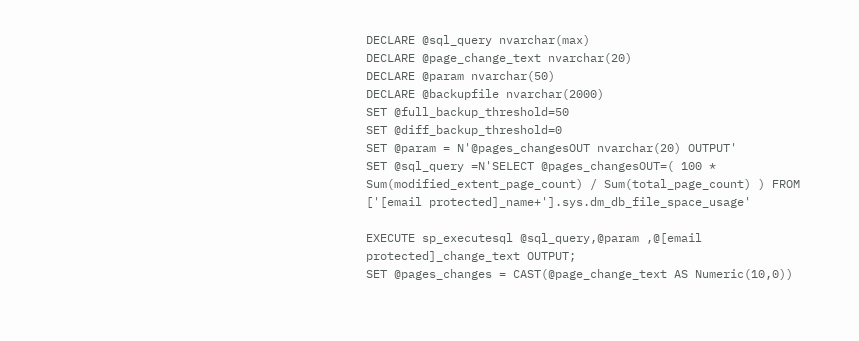DECLARE @sql_query nvarchar(max)
DECLARE @page_change_text nvarchar(20)
DECLARE @param nvarchar(50)
DECLARE @backupfile nvarchar(2000)
SET @full_backup_threshold=50
SET @diff_backup_threshold=0
SET @param = N'@pages_changesOUT nvarchar(20) OUTPUT'
SET @sql_query =N'SELECT @pages_changesOUT=( 100 * Sum(modified_extent_page_count) / Sum(total_page_count) ) FROM ['[email protected]_name+'].sys.dm_db_file_space_usage'

EXECUTE sp_executesql @sql_query,@param ,@[email protected]_change_text OUTPUT;
SET @pages_changes = CAST(@page_change_text AS Numeric(10,0))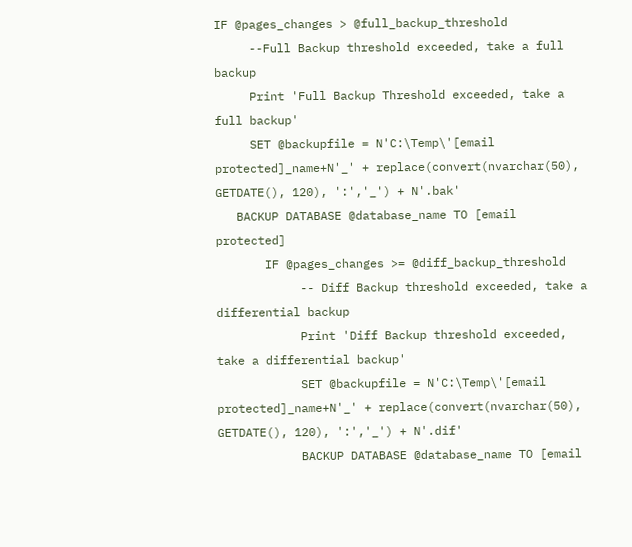IF @pages_changes > @full_backup_threshold
     --Full Backup threshold exceeded, take a full backup
     Print 'Full Backup Threshold exceeded, take a full backup'
     SET @backupfile = N'C:\Temp\'[email protected]_name+N'_' + replace(convert(nvarchar(50), GETDATE(), 120), ':','_') + N'.bak'
   BACKUP DATABASE @database_name TO [email protected]
       IF @pages_changes >= @diff_backup_threshold
            -- Diff Backup threshold exceeded, take a differential backup
            Print 'Diff Backup threshold exceeded, take a differential backup'
            SET @backupfile = N'C:\Temp\'[email protected]_name+N'_' + replace(convert(nvarchar(50), GETDATE(), 120), ':','_') + N'.dif'
            BACKUP DATABASE @database_name TO [email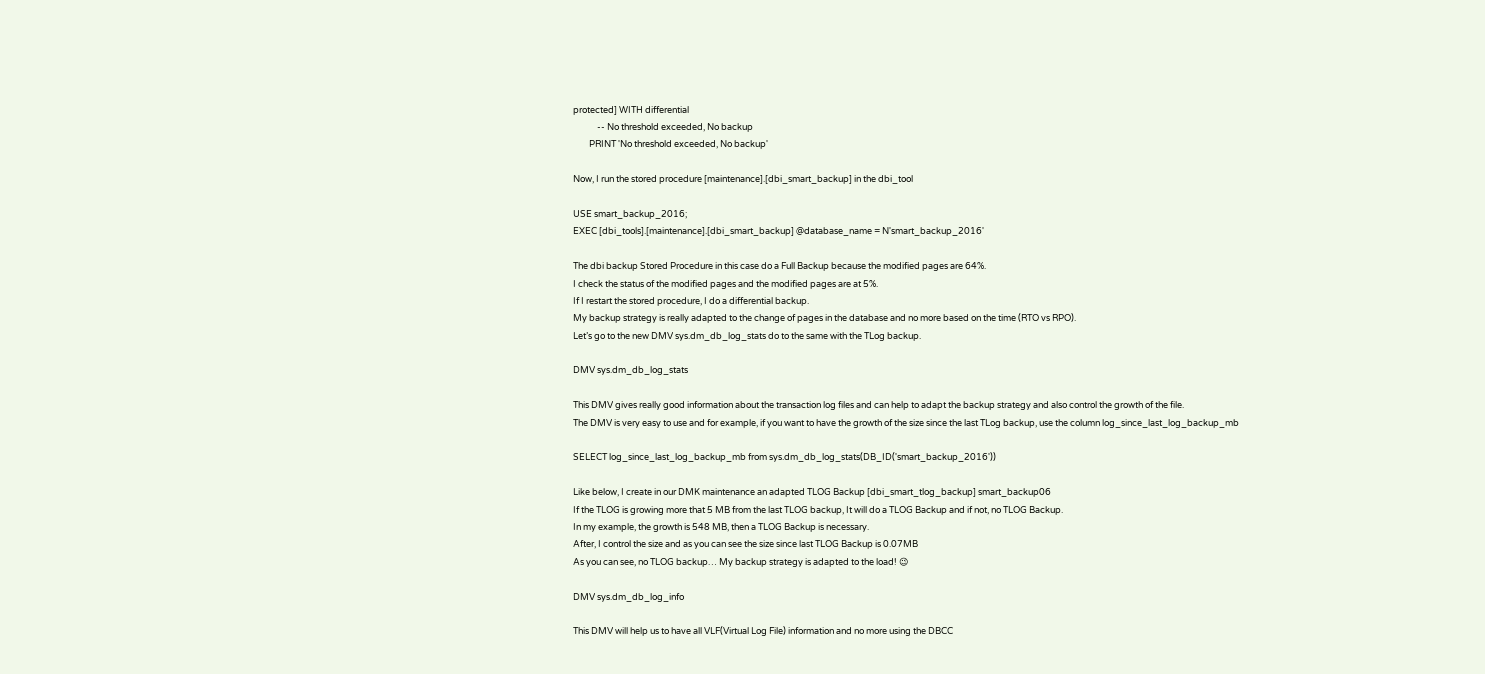protected] WITH differential
            -- No threshold exceeded, No backup
        PRINT 'No threshold exceeded, No backup'

Now, I run the stored procedure [maintenance].[dbi_smart_backup] in the dbi_tool

USE smart_backup_2016;
EXEC [dbi_tools].[maintenance].[dbi_smart_backup] @database_name = N'smart_backup_2016'

The dbi backup Stored Procedure in this case do a Full Backup because the modified pages are 64%.
I check the status of the modified pages and the modified pages are at 5%.
If I restart the stored procedure, I do a differential backup.
My backup strategy is really adapted to the change of pages in the database and no more based on the time (RTO vs RPO).
Let’s go to the new DMV sys.dm_db_log_stats do to the same with the TLog backup.

DMV sys.dm_db_log_stats

This DMV gives really good information about the transaction log files and can help to adapt the backup strategy and also control the growth of the file.
The DMV is very easy to use and for example, if you want to have the growth of the size since the last TLog backup, use the column log_since_last_log_backup_mb

SELECT log_since_last_log_backup_mb from sys.dm_db_log_stats(DB_ID('smart_backup_2016'))

Like below, I create in our DMK maintenance an adapted TLOG Backup [dbi_smart_tlog_backup] smart_backup06
If the TLOG is growing more that 5 MB from the last TLOG backup, It will do a TLOG Backup and if not, no TLOG Backup.
In my example, the growth is 548 MB, then a TLOG Backup is necessary.
After, I control the size and as you can see the size since last TLOG Backup is 0.07MB
As you can see, no TLOG backup… My backup strategy is adapted to the load! 😉

DMV sys.dm_db_log_info

This DMV will help us to have all VLF(Virtual Log File) information and no more using the DBCC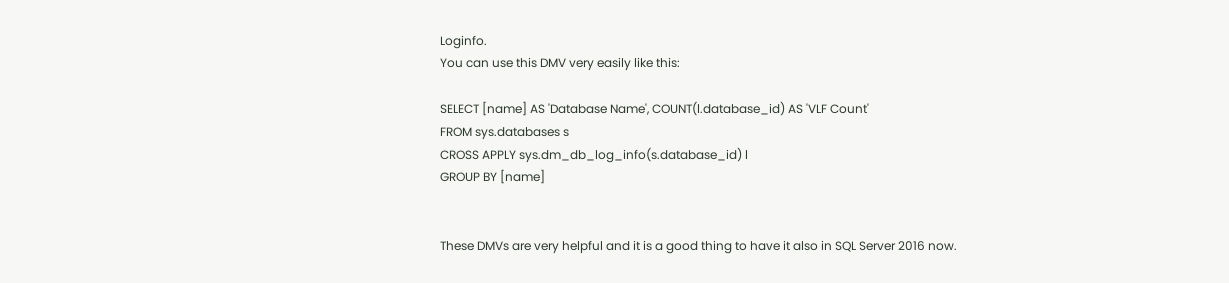Loginfo.
You can use this DMV very easily like this:

SELECT [name] AS 'Database Name', COUNT(l.database_id) AS 'VLF Count'
FROM sys.databases s
CROSS APPLY sys.dm_db_log_info(s.database_id) l
GROUP BY [name]


These DMVs are very helpful and it is a good thing to have it also in SQL Server 2016 now.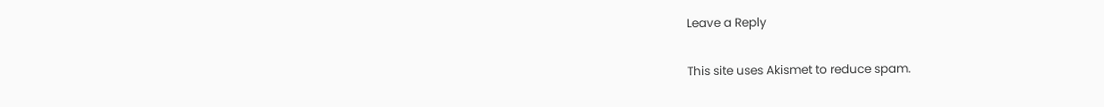Leave a Reply

This site uses Akismet to reduce spam.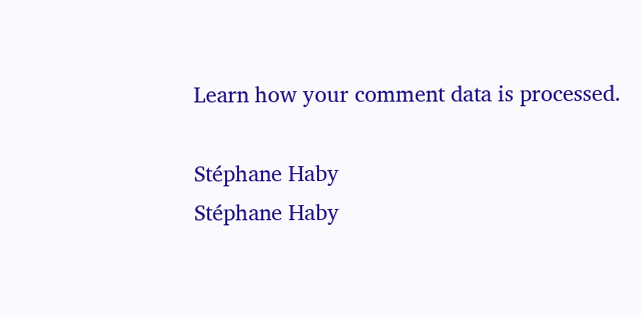Learn how your comment data is processed.

Stéphane Haby
Stéphane Haby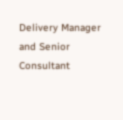Delivery Manager and Senior Consultant